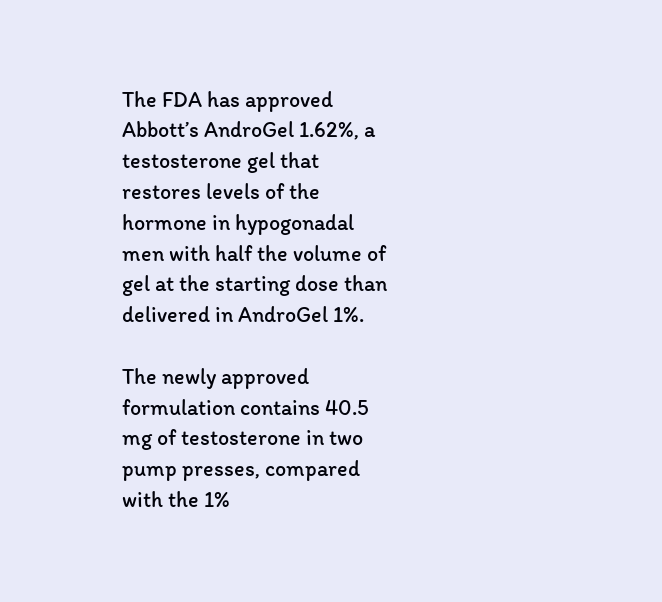The FDA has approved Abbott’s AndroGel 1.62%, a testosterone gel that restores levels of the hormone in hypogonadal men with half the volume of gel at the starting dose than delivered in AndroGel 1%.

The newly approved formulation contains 40.5 mg of testosterone in two pump presses, compared with the 1%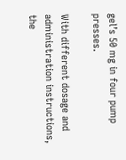gel’s 50 mg in four pump presses.

With different dosage and administration instructions, the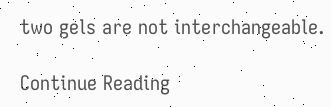two gels are not interchangeable.

Continue Reading